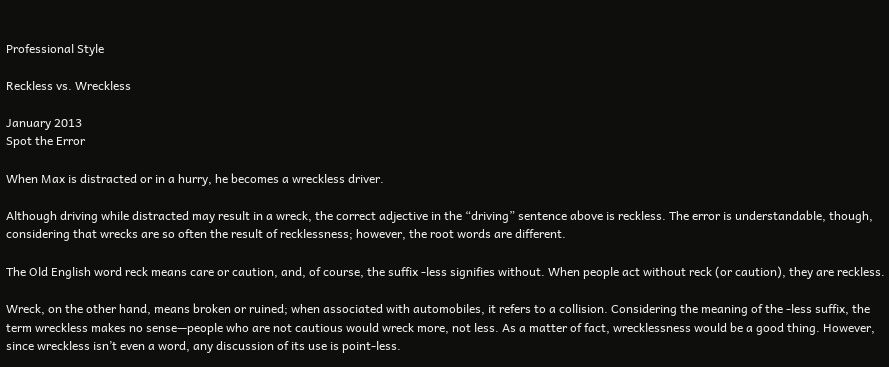Professional Style

Reckless vs. Wreckless

January 2013
Spot the Error

When Max is distracted or in a hurry, he becomes a wreckless driver.

Although driving while distracted may result in a wreck, the correct adjective in the “driving” sentence above is reckless. The error is understandable, though, considering that wrecks are so often the result of recklessness; however, the root words are different.

The Old English word reck means care or caution, and, of course, the suffix -less signifies without. When people act without reck (or caution), they are reckless.

Wreck, on the other hand, means broken or ruined; when associated with automobiles, it refers to a collision. Considering the meaning of the -less suffix, the term wreckless makes no sense—people who are not cautious would wreck more, not less. As a matter of fact, wrecklessness would be a good thing. However, since wreckless isn’t even a word, any discussion of its use is point-less.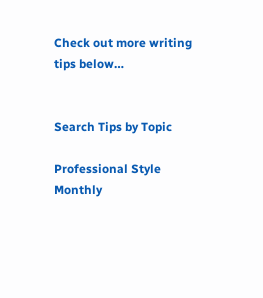Check out more writing tips below…


Search Tips by Topic

Professional Style Monthly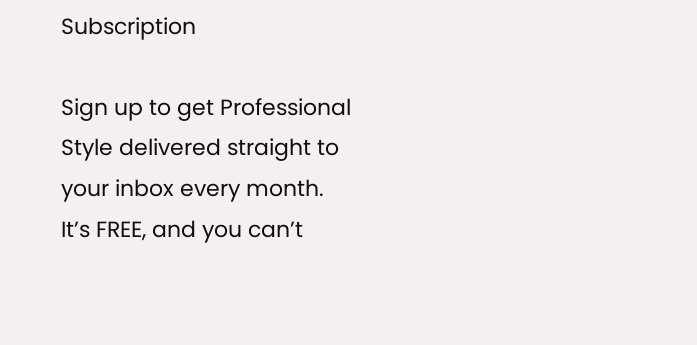Subscription

Sign up to get Professional Style delivered straight to your inbox every month. It’s FREE, and you can’t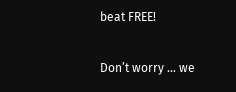beat FREE!

Don’t worry ... we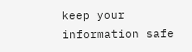keep your information safe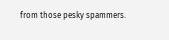from those pesky spammers.